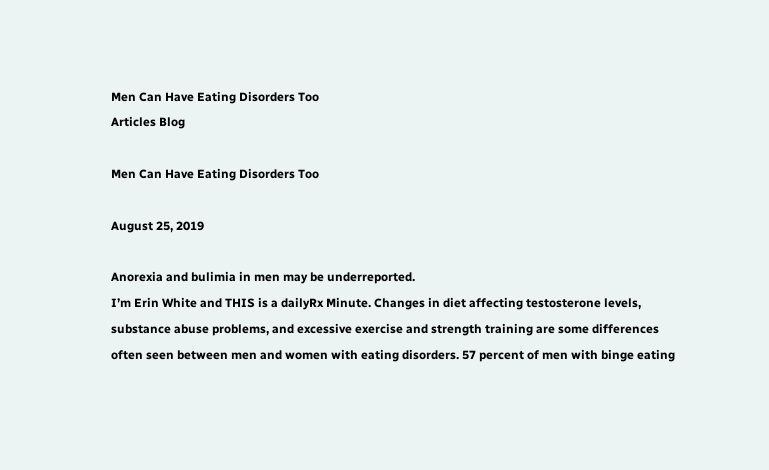Men Can Have Eating Disorders Too
Articles Blog

Men Can Have Eating Disorders Too

August 25, 2019

Anorexia and bulimia in men may be underreported.
I’m Erin White and THIS is a dailyRx Minute. Changes in diet affecting testosterone levels,
substance abuse problems, and excessive exercise and strength training are some differences
often seen between men and women with eating disorders. 57 percent of men with binge eating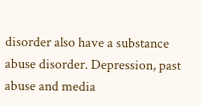disorder also have a substance abuse disorder. Depression, past abuse and media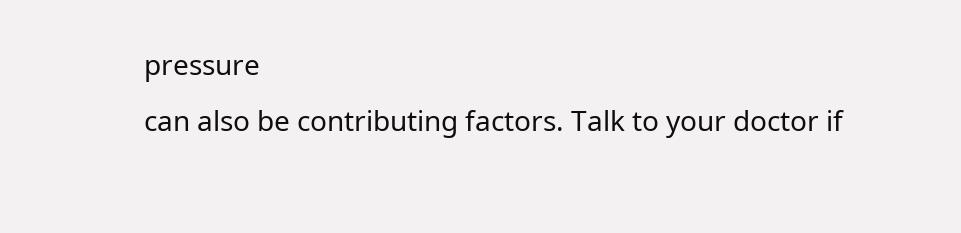pressure
can also be contributing factors. Talk to your doctor if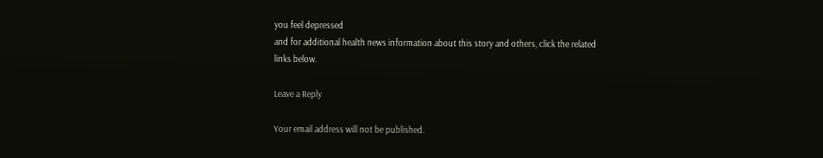you feel depressed
and for additional health news information about this story and others, click the related
links below.

Leave a Reply

Your email address will not be published.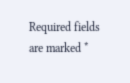Required fields are marked *